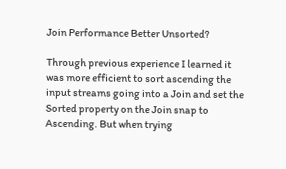Join Performance Better Unsorted?

Through previous experience I learned it was more efficient to sort ascending the input streams going into a Join and set the Sorted property on the Join snap to Ascending. But when trying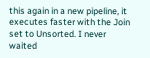this again in a new pipeline, it executes faster with the Join set to Unsorted. I never waited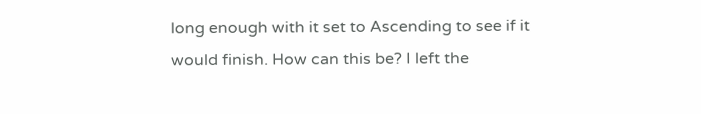long enough with it set to Ascending to see if it would finish. How can this be? I left the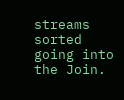streams sorted going into the Join.